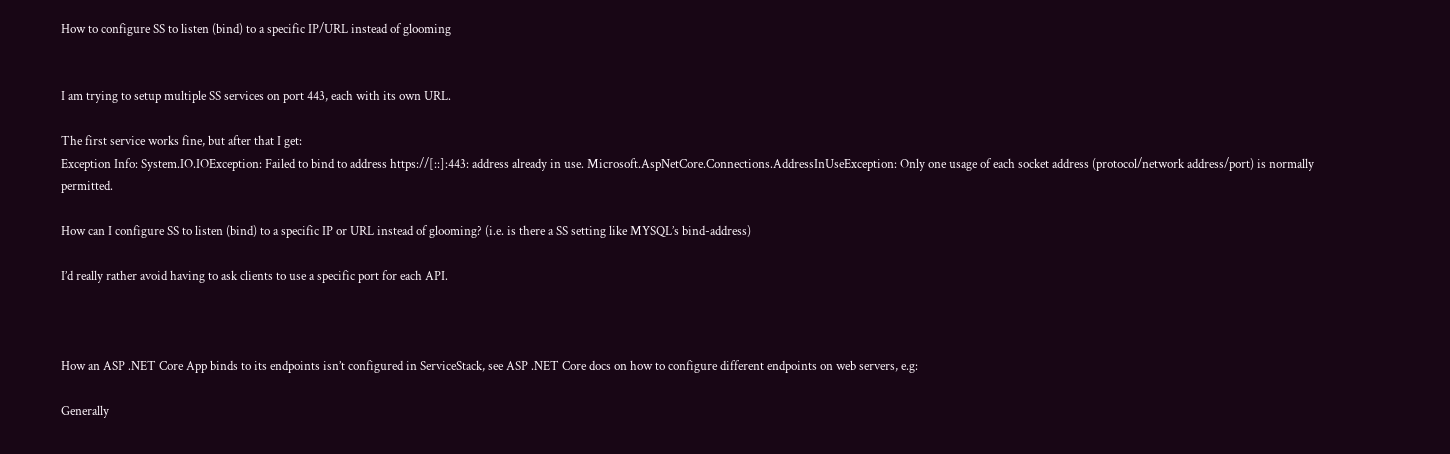How to configure SS to listen (bind) to a specific IP/URL instead of glooming


I am trying to setup multiple SS services on port 443, each with its own URL.

The first service works fine, but after that I get:
Exception Info: System.IO.IOException: Failed to bind to address https://[::]:443: address already in use. Microsoft.AspNetCore.Connections.AddressInUseException: Only one usage of each socket address (protocol/network address/port) is normally permitted.

How can I configure SS to listen (bind) to a specific IP or URL instead of glooming? (i.e. is there a SS setting like MYSQL’s bind-address)

I’d really rather avoid having to ask clients to use a specific port for each API.



How an ASP .NET Core App binds to its endpoints isn’t configured in ServiceStack, see ASP .NET Core docs on how to configure different endpoints on web servers, e.g:

Generally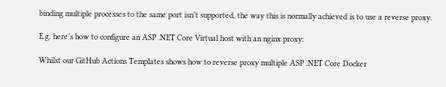binding multiple processes to the same port isn’t supported, the way this is normally achieved is to use a reverse proxy.

E.g. here’s how to configure an ASP .NET Core Virtual host with an nginx proxy:

Whilst our GitHub Actions Templates shows how to reverse proxy multiple ASP .NET Core Docker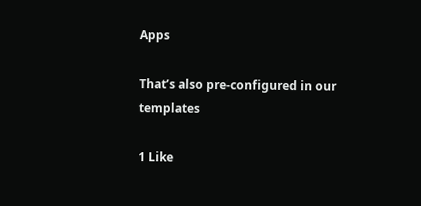Apps

That’s also pre-configured in our templates

1 Like